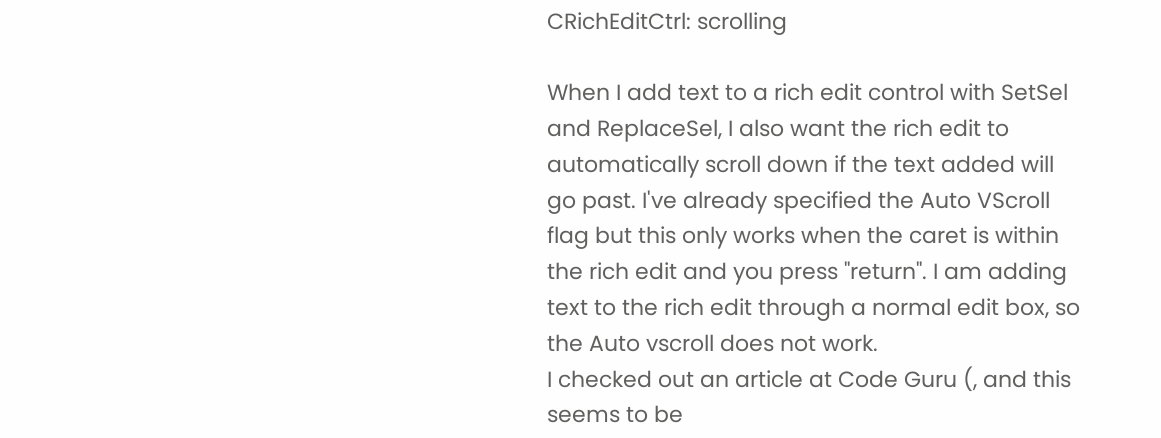CRichEditCtrl: scrolling

When I add text to a rich edit control with SetSel and ReplaceSel, I also want the rich edit to automatically scroll down if the text added will go past. I've already specified the Auto VScroll flag but this only works when the caret is within the rich edit and you press "return". I am adding text to the rich edit through a normal edit box, so the Auto vscroll does not work.
I checked out an article at Code Guru (, and this seems to be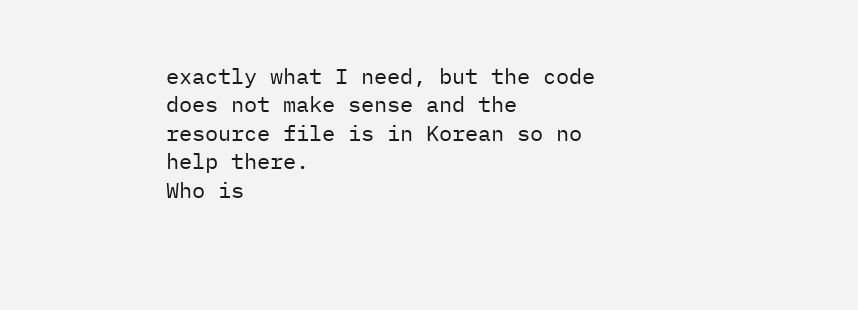exactly what I need, but the code does not make sense and the resource file is in Korean so no help there.
Who is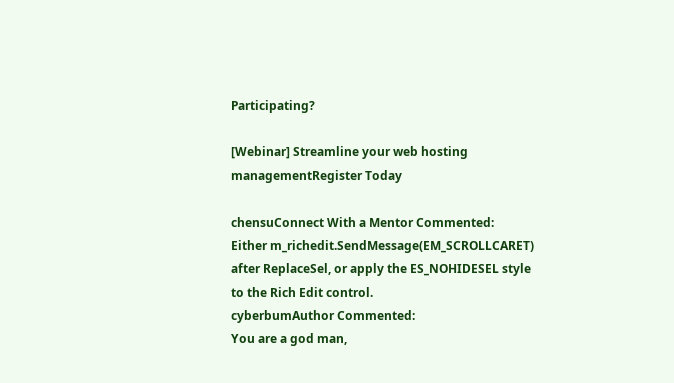Participating?

[Webinar] Streamline your web hosting managementRegister Today

chensuConnect With a Mentor Commented:
Either m_richedit.SendMessage(EM_SCROLLCARET) after ReplaceSel, or apply the ES_NOHIDESEL style to the Rich Edit control.
cyberbumAuthor Commented:
You are a god man,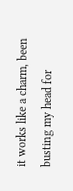it works like a charm, been busting my head for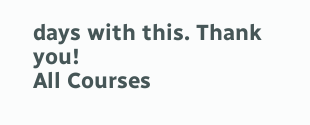days with this. Thank you!
All Courses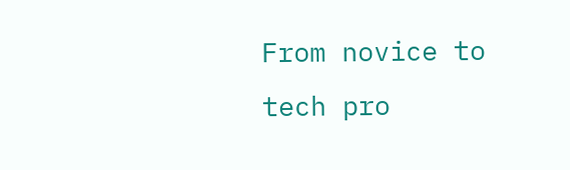From novice to tech pro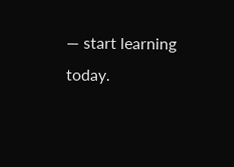— start learning today.